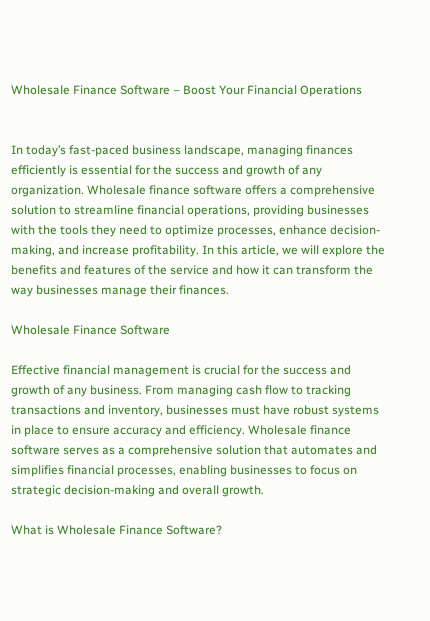Wholesale Finance Software – Boost Your Financial Operations


In today’s fast-paced business landscape, managing finances efficiently is essential for the success and growth of any organization. Wholesale finance software offers a comprehensive solution to streamline financial operations, providing businesses with the tools they need to optimize processes, enhance decision-making, and increase profitability. In this article, we will explore the benefits and features of the service and how it can transform the way businesses manage their finances.

Wholesale Finance Software

Effective financial management is crucial for the success and growth of any business. From managing cash flow to tracking transactions and inventory, businesses must have robust systems in place to ensure accuracy and efficiency. Wholesale finance software serves as a comprehensive solution that automates and simplifies financial processes, enabling businesses to focus on strategic decision-making and overall growth.

What is Wholesale Finance Software?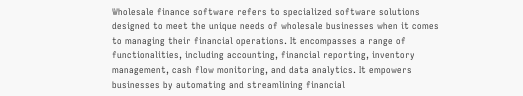Wholesale finance software refers to specialized software solutions designed to meet the unique needs of wholesale businesses when it comes to managing their financial operations. It encompasses a range of functionalities, including accounting, financial reporting, inventory management, cash flow monitoring, and data analytics. It empowers businesses by automating and streamlining financial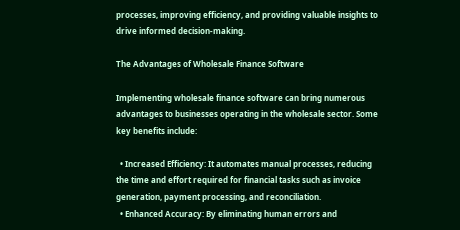processes, improving efficiency, and providing valuable insights to drive informed decision-making.

The Advantages of Wholesale Finance Software

Implementing wholesale finance software can bring numerous advantages to businesses operating in the wholesale sector. Some key benefits include:

  • Increased Efficiency: It automates manual processes, reducing the time and effort required for financial tasks such as invoice generation, payment processing, and reconciliation.
  • Enhanced Accuracy: By eliminating human errors and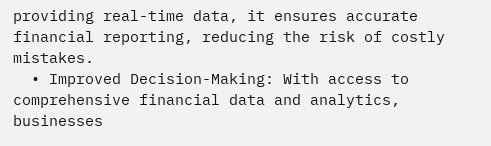providing real-time data, it ensures accurate financial reporting, reducing the risk of costly mistakes.
  • Improved Decision-Making: With access to comprehensive financial data and analytics, businesses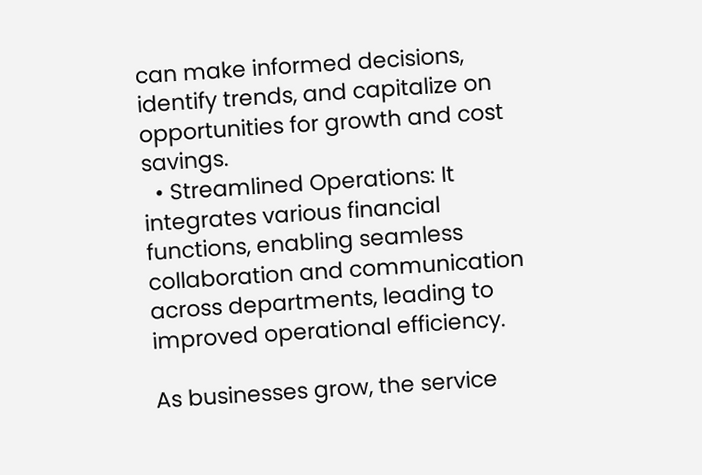can make informed decisions, identify trends, and capitalize on opportunities for growth and cost savings.
  • Streamlined Operations: It integrates various financial functions, enabling seamless collaboration and communication across departments, leading to improved operational efficiency.

As businesses grow, the service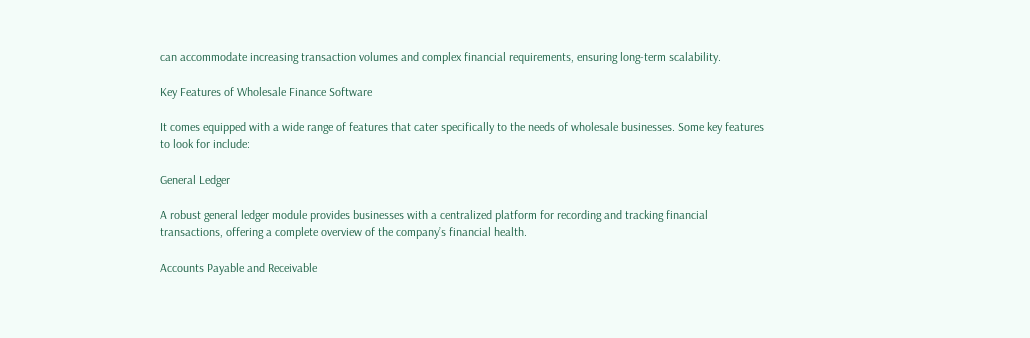can accommodate increasing transaction volumes and complex financial requirements, ensuring long-term scalability.

Key Features of Wholesale Finance Software

It comes equipped with a wide range of features that cater specifically to the needs of wholesale businesses. Some key features to look for include:

General Ledger

A robust general ledger module provides businesses with a centralized platform for recording and tracking financial transactions, offering a complete overview of the company’s financial health.

Accounts Payable and Receivable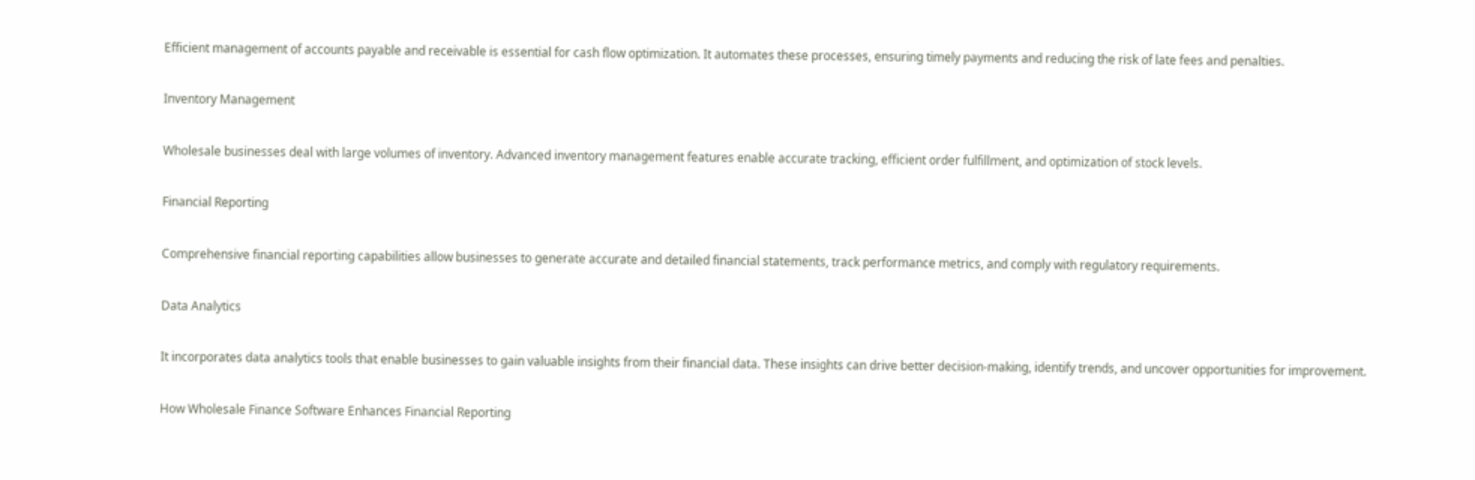Efficient management of accounts payable and receivable is essential for cash flow optimization. It automates these processes, ensuring timely payments and reducing the risk of late fees and penalties.

Inventory Management

Wholesale businesses deal with large volumes of inventory. Advanced inventory management features enable accurate tracking, efficient order fulfillment, and optimization of stock levels.

Financial Reporting

Comprehensive financial reporting capabilities allow businesses to generate accurate and detailed financial statements, track performance metrics, and comply with regulatory requirements.

Data Analytics

It incorporates data analytics tools that enable businesses to gain valuable insights from their financial data. These insights can drive better decision-making, identify trends, and uncover opportunities for improvement.

How Wholesale Finance Software Enhances Financial Reporting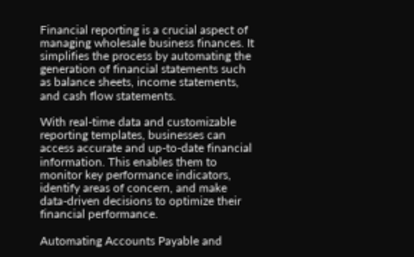Financial reporting is a crucial aspect of managing wholesale business finances. It simplifies the process by automating the generation of financial statements such as balance sheets, income statements, and cash flow statements.

With real-time data and customizable reporting templates, businesses can access accurate and up-to-date financial information. This enables them to monitor key performance indicators, identify areas of concern, and make data-driven decisions to optimize their financial performance.

Automating Accounts Payable and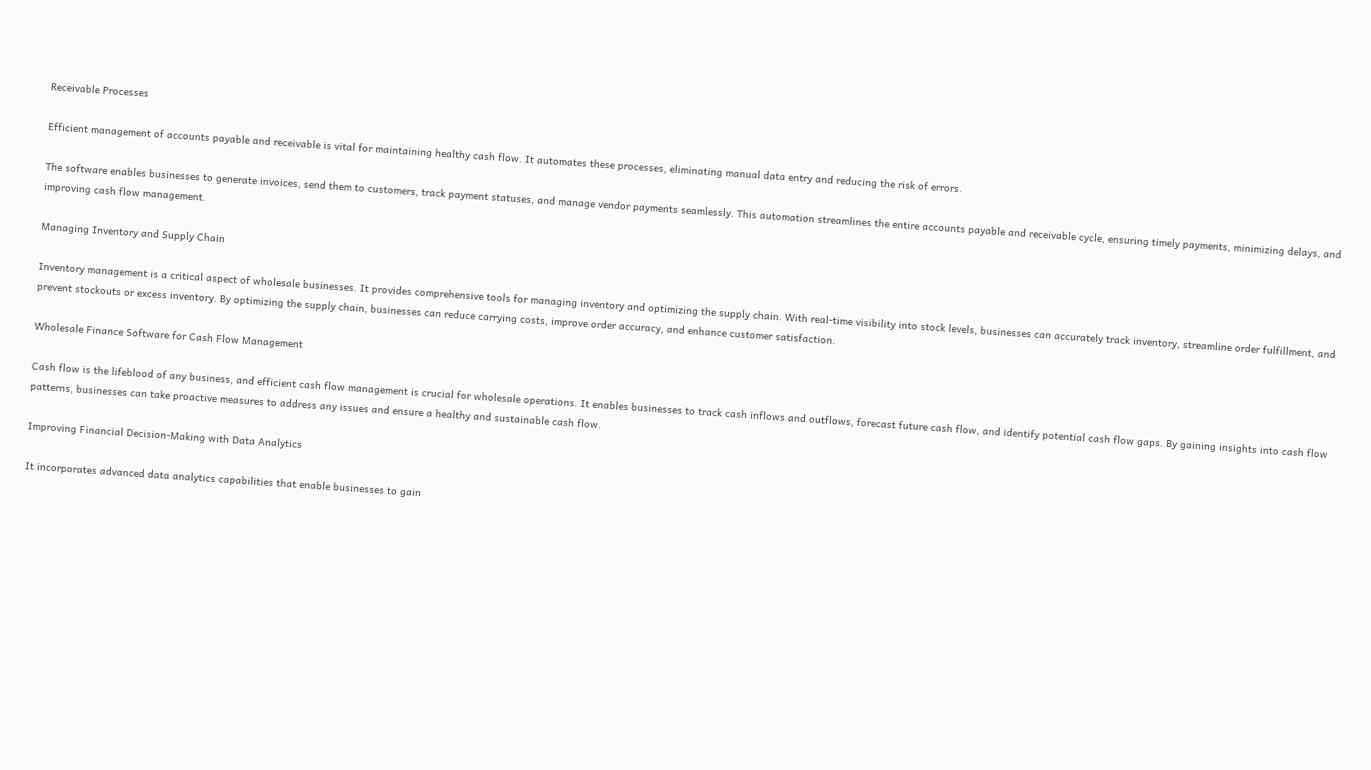Receivable Processes

Efficient management of accounts payable and receivable is vital for maintaining healthy cash flow. It automates these processes, eliminating manual data entry and reducing the risk of errors.

The software enables businesses to generate invoices, send them to customers, track payment statuses, and manage vendor payments seamlessly. This automation streamlines the entire accounts payable and receivable cycle, ensuring timely payments, minimizing delays, and improving cash flow management.

Managing Inventory and Supply Chain

Inventory management is a critical aspect of wholesale businesses. It provides comprehensive tools for managing inventory and optimizing the supply chain. With real-time visibility into stock levels, businesses can accurately track inventory, streamline order fulfillment, and prevent stockouts or excess inventory. By optimizing the supply chain, businesses can reduce carrying costs, improve order accuracy, and enhance customer satisfaction.

Wholesale Finance Software for Cash Flow Management

Cash flow is the lifeblood of any business, and efficient cash flow management is crucial for wholesale operations. It enables businesses to track cash inflows and outflows, forecast future cash flow, and identify potential cash flow gaps. By gaining insights into cash flow patterns, businesses can take proactive measures to address any issues and ensure a healthy and sustainable cash flow.

Improving Financial Decision-Making with Data Analytics

It incorporates advanced data analytics capabilities that enable businesses to gain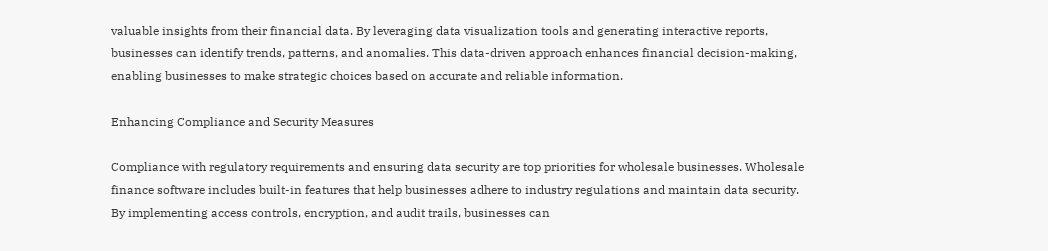valuable insights from their financial data. By leveraging data visualization tools and generating interactive reports, businesses can identify trends, patterns, and anomalies. This data-driven approach enhances financial decision-making, enabling businesses to make strategic choices based on accurate and reliable information.

Enhancing Compliance and Security Measures

Compliance with regulatory requirements and ensuring data security are top priorities for wholesale businesses. Wholesale finance software includes built-in features that help businesses adhere to industry regulations and maintain data security. By implementing access controls, encryption, and audit trails, businesses can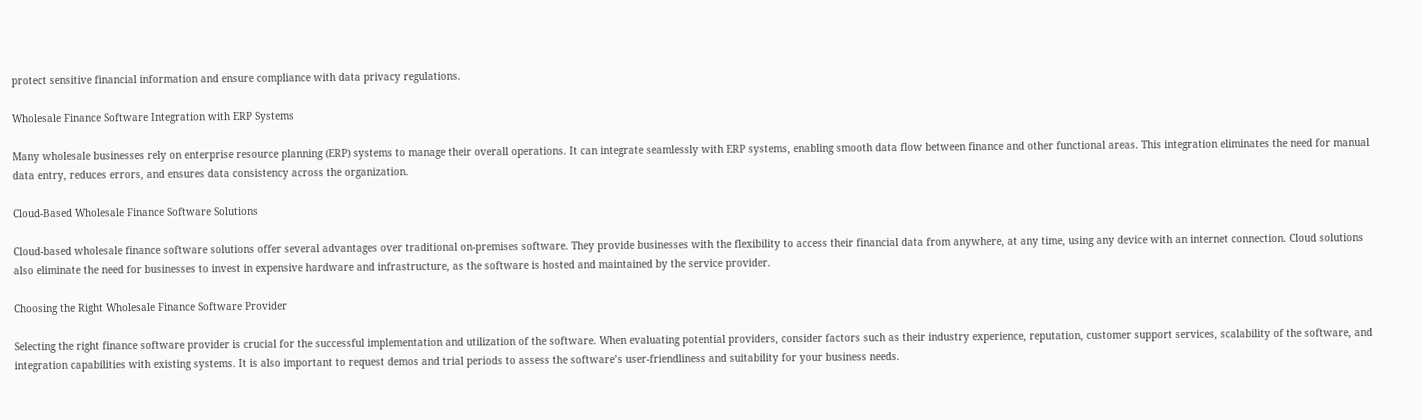protect sensitive financial information and ensure compliance with data privacy regulations.

Wholesale Finance Software Integration with ERP Systems

Many wholesale businesses rely on enterprise resource planning (ERP) systems to manage their overall operations. It can integrate seamlessly with ERP systems, enabling smooth data flow between finance and other functional areas. This integration eliminates the need for manual data entry, reduces errors, and ensures data consistency across the organization.

Cloud-Based Wholesale Finance Software Solutions

Cloud-based wholesale finance software solutions offer several advantages over traditional on-premises software. They provide businesses with the flexibility to access their financial data from anywhere, at any time, using any device with an internet connection. Cloud solutions also eliminate the need for businesses to invest in expensive hardware and infrastructure, as the software is hosted and maintained by the service provider.

Choosing the Right Wholesale Finance Software Provider

Selecting the right finance software provider is crucial for the successful implementation and utilization of the software. When evaluating potential providers, consider factors such as their industry experience, reputation, customer support services, scalability of the software, and integration capabilities with existing systems. It is also important to request demos and trial periods to assess the software’s user-friendliness and suitability for your business needs.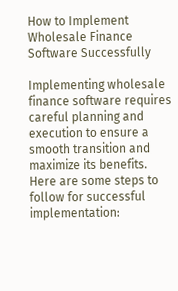How to Implement Wholesale Finance Software Successfully

Implementing wholesale finance software requires careful planning and execution to ensure a smooth transition and maximize its benefits. Here are some steps to follow for successful implementation: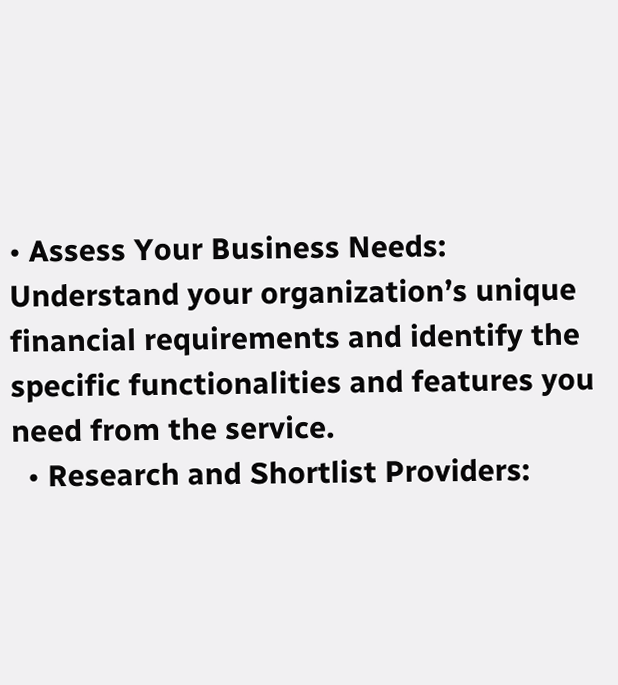• Assess Your Business Needs: Understand your organization’s unique financial requirements and identify the specific functionalities and features you need from the service.
  • Research and Shortlist Providers: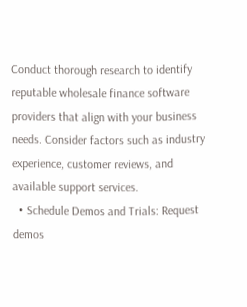Conduct thorough research to identify reputable wholesale finance software providers that align with your business needs. Consider factors such as industry experience, customer reviews, and available support services.
  • Schedule Demos and Trials: Request demos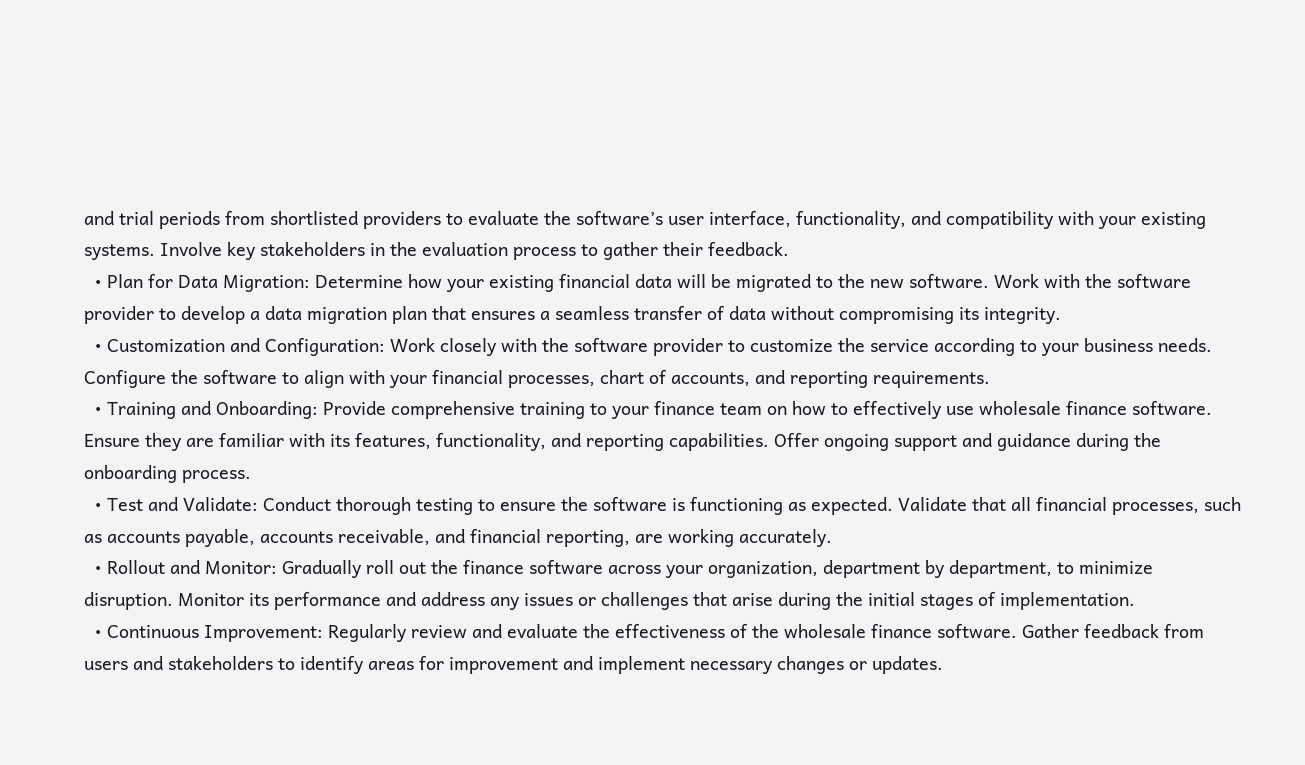and trial periods from shortlisted providers to evaluate the software’s user interface, functionality, and compatibility with your existing systems. Involve key stakeholders in the evaluation process to gather their feedback.
  • Plan for Data Migration: Determine how your existing financial data will be migrated to the new software. Work with the software provider to develop a data migration plan that ensures a seamless transfer of data without compromising its integrity.
  • Customization and Configuration: Work closely with the software provider to customize the service according to your business needs. Configure the software to align with your financial processes, chart of accounts, and reporting requirements.
  • Training and Onboarding: Provide comprehensive training to your finance team on how to effectively use wholesale finance software. Ensure they are familiar with its features, functionality, and reporting capabilities. Offer ongoing support and guidance during the onboarding process.
  • Test and Validate: Conduct thorough testing to ensure the software is functioning as expected. Validate that all financial processes, such as accounts payable, accounts receivable, and financial reporting, are working accurately.
  • Rollout and Monitor: Gradually roll out the finance software across your organization, department by department, to minimize disruption. Monitor its performance and address any issues or challenges that arise during the initial stages of implementation.
  • Continuous Improvement: Regularly review and evaluate the effectiveness of the wholesale finance software. Gather feedback from users and stakeholders to identify areas for improvement and implement necessary changes or updates.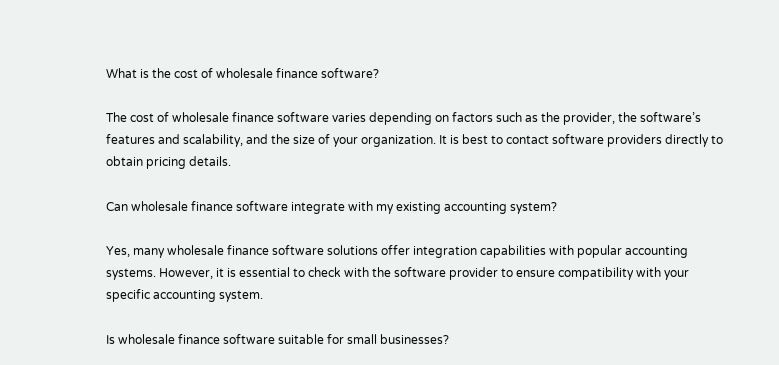What is the cost of wholesale finance software?

The cost of wholesale finance software varies depending on factors such as the provider, the software’s features and scalability, and the size of your organization. It is best to contact software providers directly to obtain pricing details.

Can wholesale finance software integrate with my existing accounting system?

Yes, many wholesale finance software solutions offer integration capabilities with popular accounting systems. However, it is essential to check with the software provider to ensure compatibility with your specific accounting system.

Is wholesale finance software suitable for small businesses?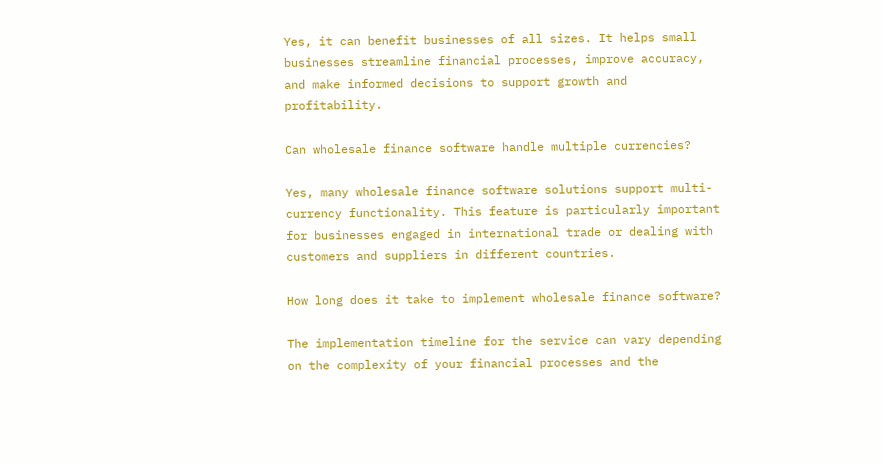Yes, it can benefit businesses of all sizes. It helps small businesses streamline financial processes, improve accuracy, and make informed decisions to support growth and profitability.

Can wholesale finance software handle multiple currencies?

Yes, many wholesale finance software solutions support multi-currency functionality. This feature is particularly important for businesses engaged in international trade or dealing with customers and suppliers in different countries.

How long does it take to implement wholesale finance software?

The implementation timeline for the service can vary depending on the complexity of your financial processes and the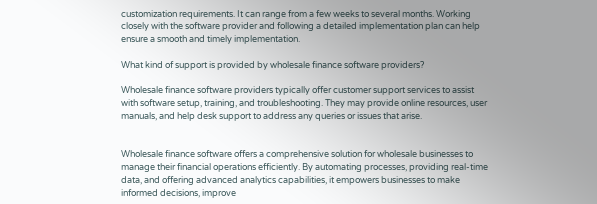customization requirements. It can range from a few weeks to several months. Working closely with the software provider and following a detailed implementation plan can help ensure a smooth and timely implementation.

What kind of support is provided by wholesale finance software providers?

Wholesale finance software providers typically offer customer support services to assist with software setup, training, and troubleshooting. They may provide online resources, user manuals, and help desk support to address any queries or issues that arise.


Wholesale finance software offers a comprehensive solution for wholesale businesses to manage their financial operations efficiently. By automating processes, providing real-time data, and offering advanced analytics capabilities, it empowers businesses to make informed decisions, improve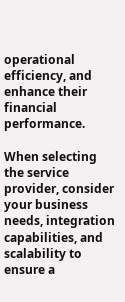operational efficiency, and enhance their financial performance.

When selecting the service provider, consider your business needs, integration capabilities, and scalability to ensure a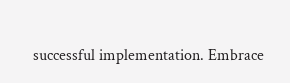successful implementation. Embrace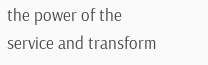the power of the service and transform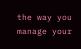the way you manage your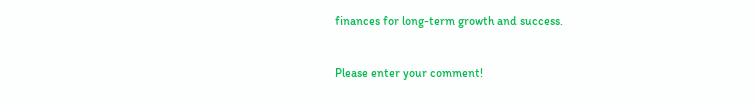finances for long-term growth and success.


Please enter your comment!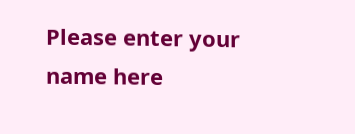Please enter your name here